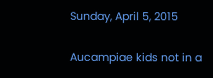Sunday, April 5, 2015

Aucampiae kids not in a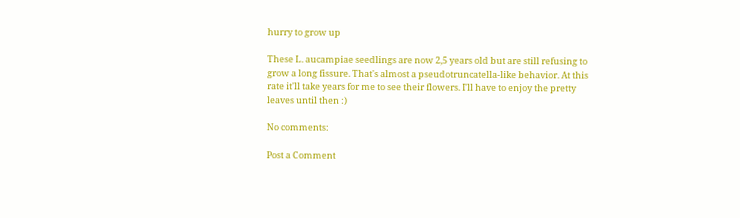hurry to grow up

These L. aucampiae seedlings are now 2,5 years old but are still refusing to grow a long fissure. That's almost a pseudotruncatella-like behavior. At this rate it'll take years for me to see their flowers. I'll have to enjoy the pretty leaves until then :)

No comments:

Post a Comment